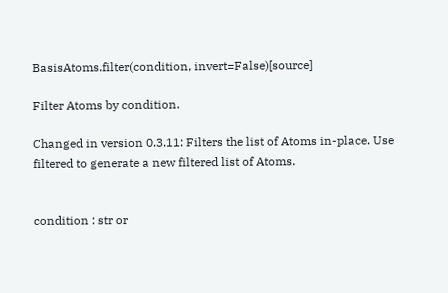BasisAtoms.filter(condition, invert=False)[source]

Filter Atoms by condition.

Changed in version 0.3.11: Filters the list of Atoms in-place. Use filtered to generate a new filtered list of Atoms.


condition : str or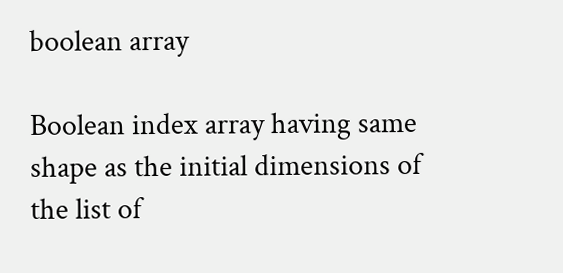boolean array

Boolean index array having same shape as the initial dimensions of the list of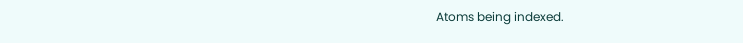Atoms being indexed.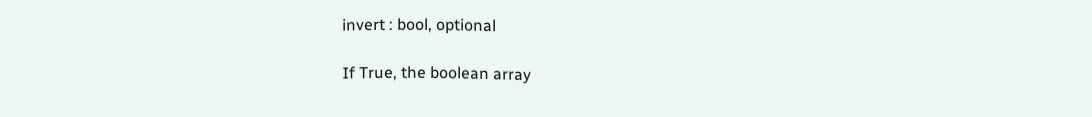invert : bool, optional

If True, the boolean array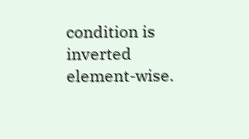condition is inverted element-wise.